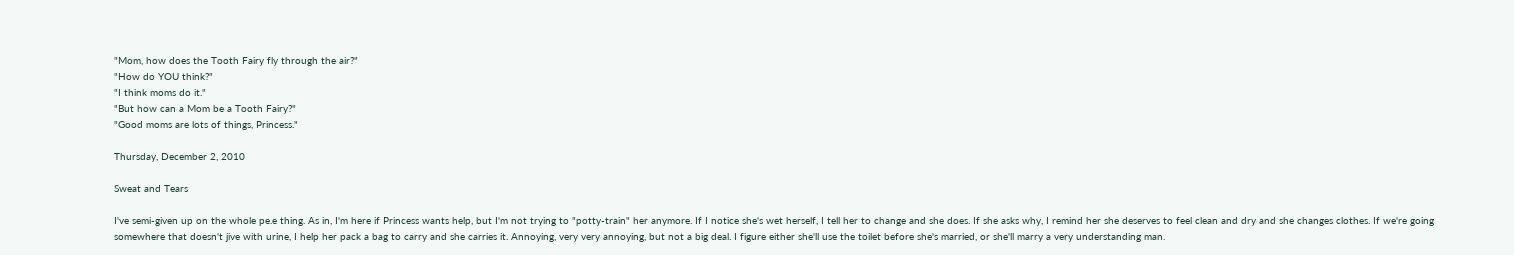"Mom, how does the Tooth Fairy fly through the air?"
"How do YOU think?"
"I think moms do it."
"But how can a Mom be a Tooth Fairy?"
"Good moms are lots of things, Princess."

Thursday, December 2, 2010

Sweat and Tears

I've semi-given up on the whole pe.e thing. As in, I'm here if Princess wants help, but I'm not trying to "potty-train" her anymore. If I notice she's wet herself, I tell her to change and she does. If she asks why, I remind her she deserves to feel clean and dry and she changes clothes. If we're going somewhere that doesn't jive with urine, I help her pack a bag to carry and she carries it. Annoying, very very annoying, but not a big deal. I figure either she'll use the toilet before she's married, or she'll marry a very understanding man.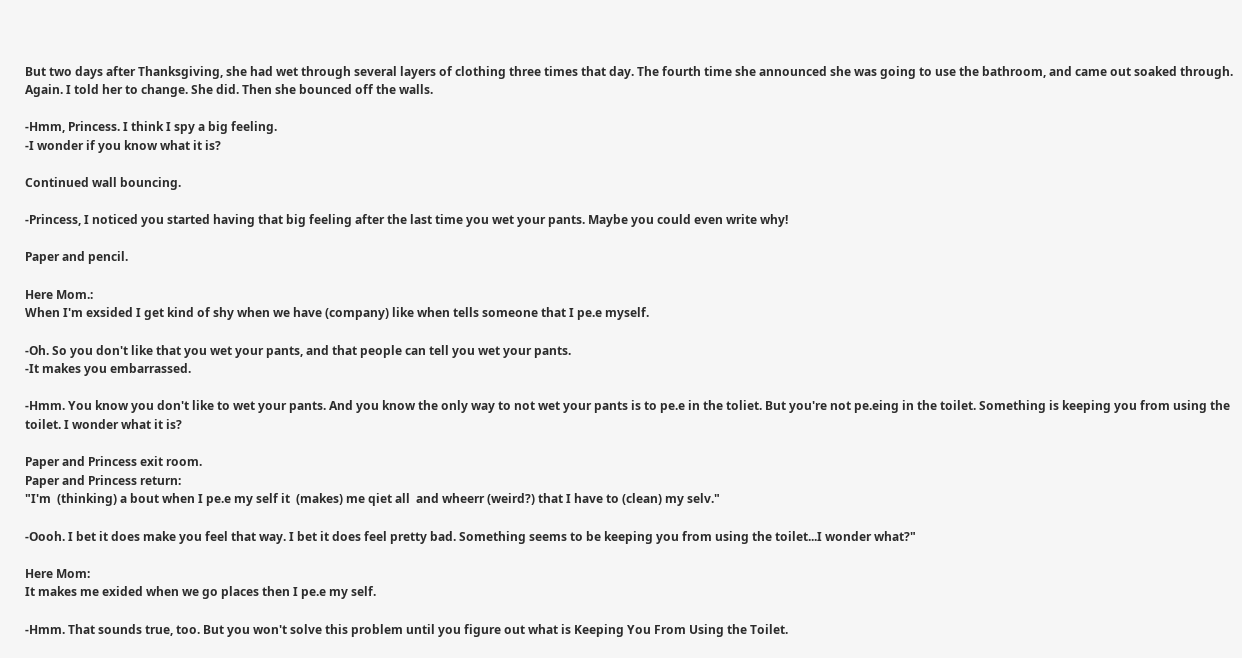But two days after Thanksgiving, she had wet through several layers of clothing three times that day. The fourth time she announced she was going to use the bathroom, and came out soaked through. Again. I told her to change. She did. Then she bounced off the walls.

-Hmm, Princess. I think I spy a big feeling.
-I wonder if you know what it is?

Continued wall bouncing.

-Princess, I noticed you started having that big feeling after the last time you wet your pants. Maybe you could even write why!

Paper and pencil.

Here Mom.:
When I'm exsided I get kind of shy when we have (company) like when tells someone that I pe.e myself.

-Oh. So you don't like that you wet your pants, and that people can tell you wet your pants.
-It makes you embarrassed.

-Hmm. You know you don't like to wet your pants. And you know the only way to not wet your pants is to pe.e in the toliet. But you're not pe.eing in the toilet. Something is keeping you from using the toilet. I wonder what it is?

Paper and Princess exit room.
Paper and Princess return:
"I'm  (thinking) a bout when I pe.e my self it  (makes) me qiet all  and wheerr (weird?) that I have to (clean) my selv."

-Oooh. I bet it does make you feel that way. I bet it does feel pretty bad. Something seems to be keeping you from using the toilet...I wonder what?"

Here Mom:
It makes me exided when we go places then I pe.e my self.

-Hmm. That sounds true, too. But you won't solve this problem until you figure out what is Keeping You From Using the Toilet.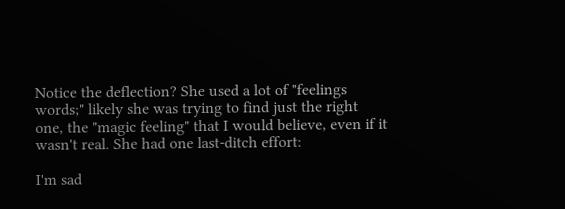Notice the deflection? She used a lot of "feelings words;" likely she was trying to find just the right one, the "magic feeling" that I would believe, even if it wasn't real. She had one last-ditch effort:

I'm sad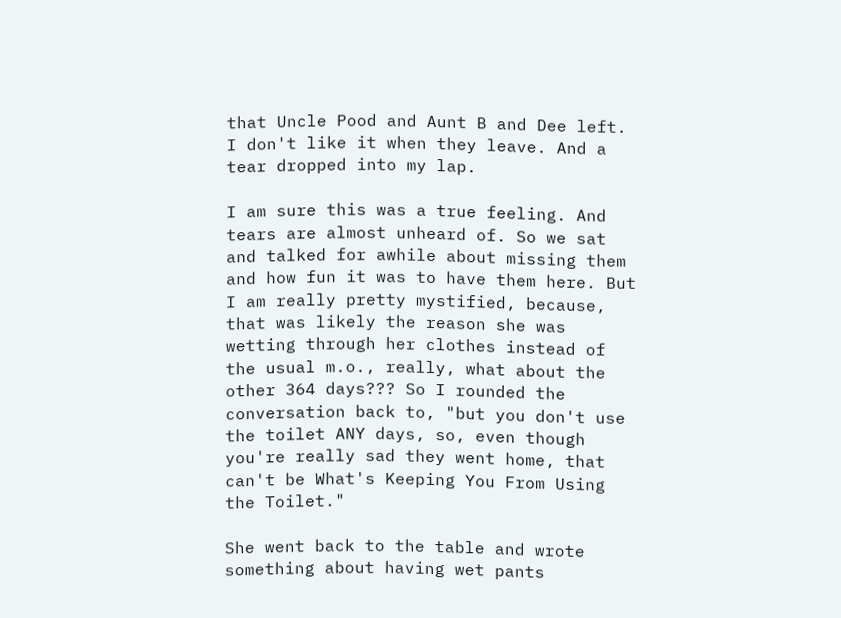that Uncle Pood and Aunt B and Dee left. I don't like it when they leave. And a tear dropped into my lap.

I am sure this was a true feeling. And tears are almost unheard of. So we sat and talked for awhile about missing them and how fun it was to have them here. But I am really pretty mystified, because, that was likely the reason she was wetting through her clothes instead of the usual m.o., really, what about the other 364 days??? So I rounded the conversation back to, "but you don't use the toilet ANY days, so, even though you're really sad they went home, that can't be What's Keeping You From Using the Toilet."

She went back to the table and wrote something about having wet pants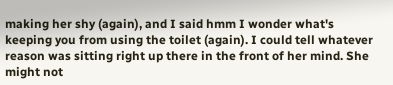making her shy (again), and I said hmm I wonder what's keeping you from using the toilet (again). I could tell whatever reason was sitting right up there in the front of her mind. She might not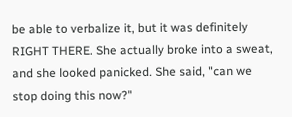be able to verbalize it, but it was definitely RIGHT THERE. She actually broke into a sweat, and she looked panicked. She said, "can we stop doing this now?"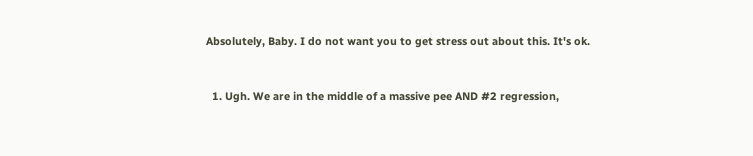Absolutely, Baby. I do not want you to get stress out about this. It's ok.


  1. Ugh. We are in the middle of a massive pee AND #2 regression,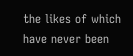the likes of which have never been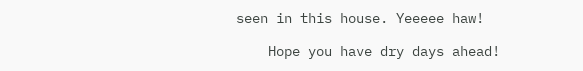seen in this house. Yeeeee haw!

    Hope you have dry days ahead!